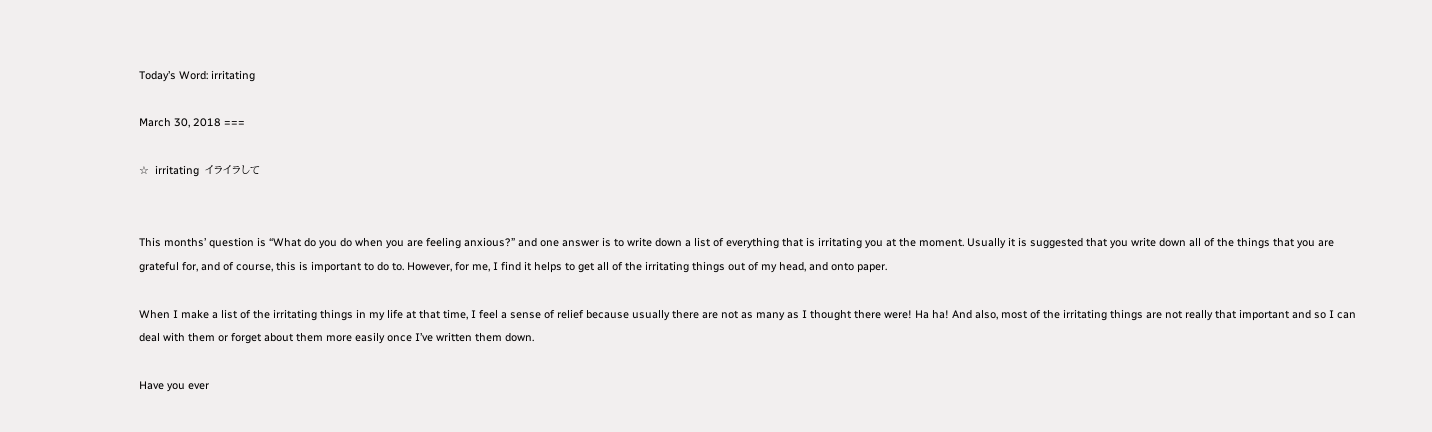Today’s Word: irritating

March 30, 2018 ===

☆  irritating  イライラして


This months’ question is “What do you do when you are feeling anxious?” and one answer is to write down a list of everything that is irritating you at the moment. Usually it is suggested that you write down all of the things that you are grateful for, and of course, this is important to do to. However, for me, I find it helps to get all of the irritating things out of my head, and onto paper.

When I make a list of the irritating things in my life at that time, I feel a sense of relief because usually there are not as many as I thought there were! Ha ha! And also, most of the irritating things are not really that important and so I can deal with them or forget about them more easily once I’ve written them down.

Have you ever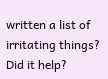written a list of irritating things? Did it help?